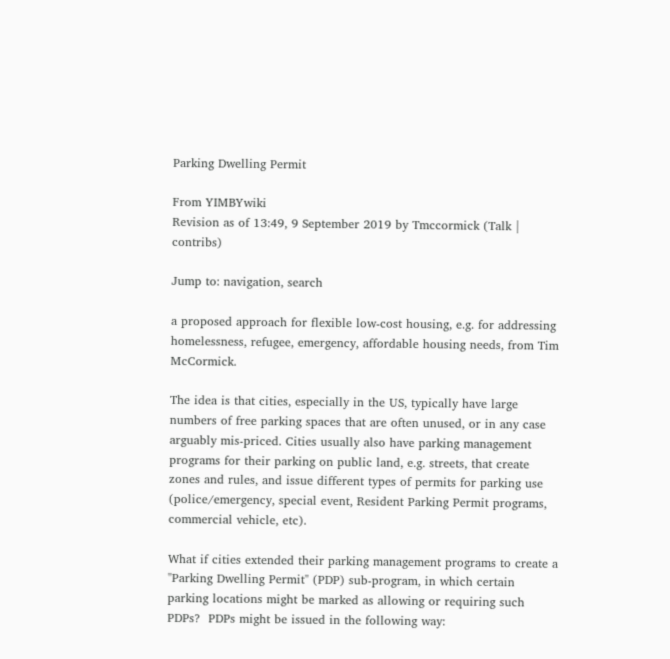Parking Dwelling Permit

From YIMBYwiki
Revision as of 13:49, 9 September 2019 by Tmccormick (Talk | contribs)

Jump to: navigation, search

a proposed approach for flexible low-cost housing, e.g. for addressing homelessness, refugee, emergency, affordable housing needs, from Tim McCormick.

The idea is that cities, especially in the US, typically have large numbers of free parking spaces that are often unused, or in any case arguably mis-priced. Cities usually also have parking management programs for their parking on public land, e.g. streets, that create zones and rules, and issue different types of permits for parking use (police/emergency, special event, Resident Parking Permit programs, commercial vehicle, etc).

What if cities extended their parking management programs to create a "Parking Dwelling Permit" (PDP) sub-program, in which certain parking locations might be marked as allowing or requiring such PDPs?  PDPs might be issued in the following way: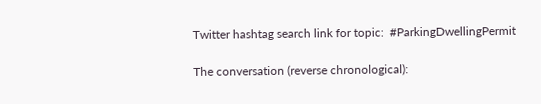Twitter hashtag search link for topic:  #ParkingDwellingPermit

The conversation (reverse chronological):